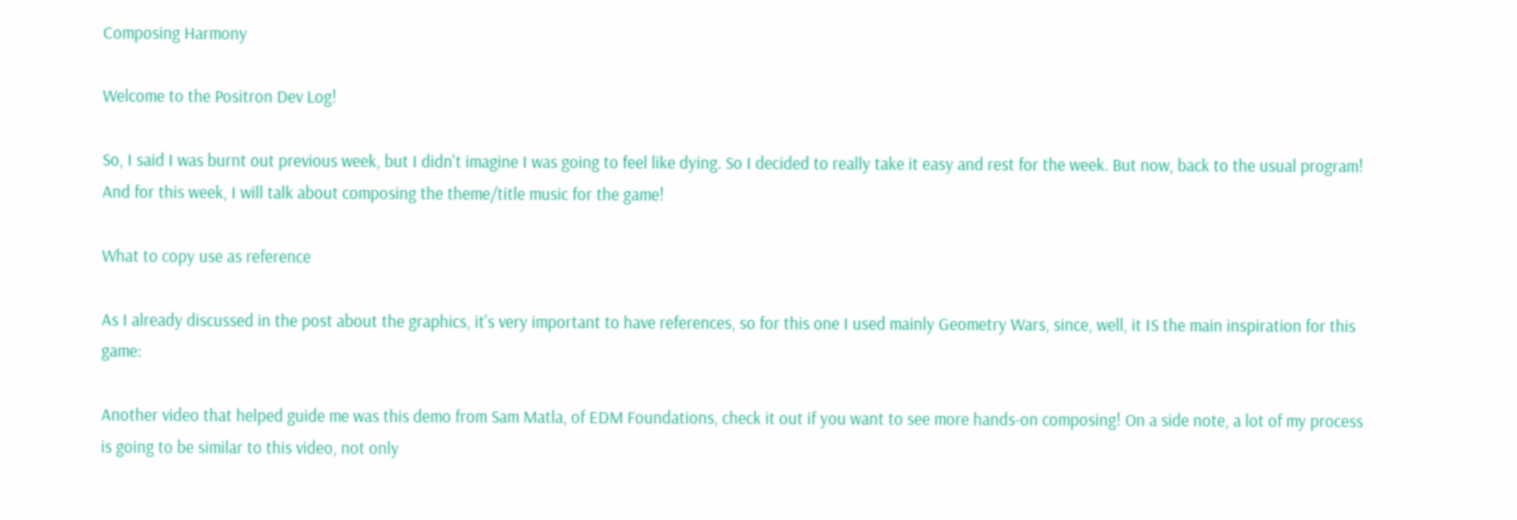Composing Harmony

Welcome to the Positron Dev Log!

So, I said I was burnt out previous week, but I didn't imagine I was going to feel like dying. So I decided to really take it easy and rest for the week. But now, back to the usual program! And for this week, I will talk about composing the theme/title music for the game!

What to copy use as reference

As I already discussed in the post about the graphics, it's very important to have references, so for this one I used mainly Geometry Wars, since, well, it IS the main inspiration for this game:

Another video that helped guide me was this demo from Sam Matla, of EDM Foundations, check it out if you want to see more hands-on composing! On a side note, a lot of my process is going to be similar to this video, not only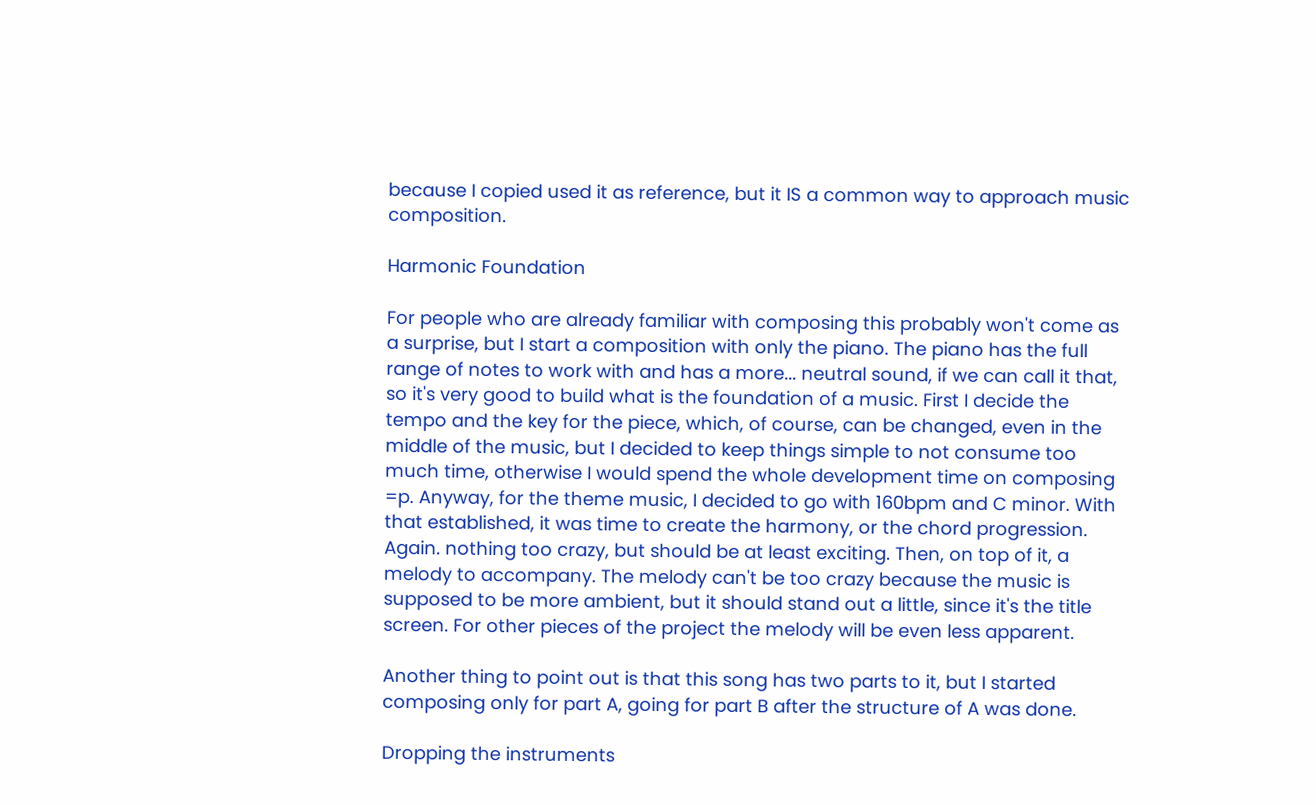because I copied used it as reference, but it IS a common way to approach music composition.

Harmonic Foundation

For people who are already familiar with composing this probably won't come as a surprise, but I start a composition with only the piano. The piano has the full range of notes to work with and has a more... neutral sound, if we can call it that, so it's very good to build what is the foundation of a music. First I decide the tempo and the key for the piece, which, of course, can be changed, even in the middle of the music, but I decided to keep things simple to not consume too much time, otherwise I would spend the whole development time on composing =p. Anyway, for the theme music, I decided to go with 160bpm and C minor. With that established, it was time to create the harmony, or the chord progression. Again. nothing too crazy, but should be at least exciting. Then, on top of it, a melody to accompany. The melody can't be too crazy because the music is supposed to be more ambient, but it should stand out a little, since it's the title screen. For other pieces of the project the melody will be even less apparent.

Another thing to point out is that this song has two parts to it, but I started composing only for part A, going for part B after the structure of A was done.

Dropping the instruments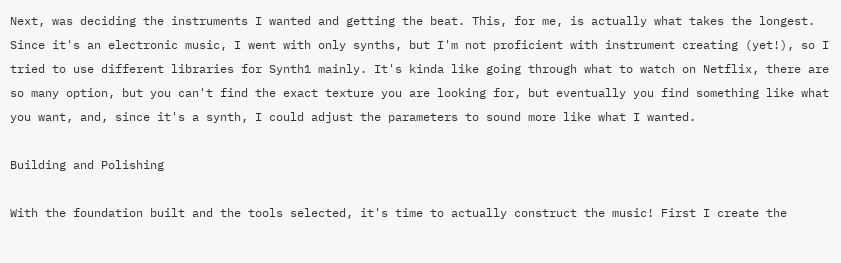Next, was deciding the instruments I wanted and getting the beat. This, for me, is actually what takes the longest. Since it's an electronic music, I went with only synths, but I'm not proficient with instrument creating (yet!), so I tried to use different libraries for Synth1 mainly. It's kinda like going through what to watch on Netflix, there are so many option, but you can't find the exact texture you are looking for, but eventually you find something like what you want, and, since it's a synth, I could adjust the parameters to sound more like what I wanted.

Building and Polishing

With the foundation built and the tools selected, it's time to actually construct the music! First I create the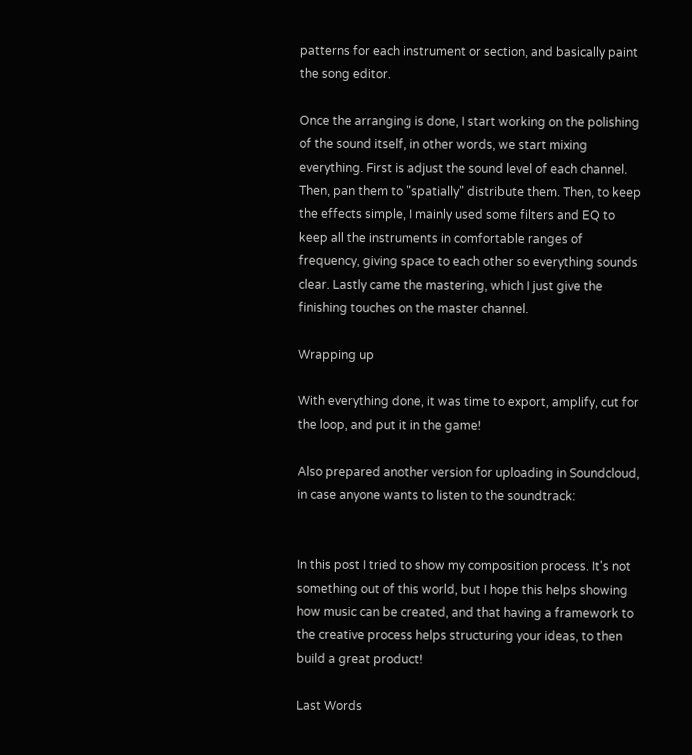patterns for each instrument or section, and basically paint the song editor.

Once the arranging is done, I start working on the polishing of the sound itself, in other words, we start mixing everything. First is adjust the sound level of each channel. Then, pan them to "spatially" distribute them. Then, to keep the effects simple, I mainly used some filters and EQ to keep all the instruments in comfortable ranges of frequency, giving space to each other so everything sounds clear. Lastly came the mastering, which I just give the finishing touches on the master channel.

Wrapping up

With everything done, it was time to export, amplify, cut for the loop, and put it in the game!

Also prepared another version for uploading in Soundcloud, in case anyone wants to listen to the soundtrack:


In this post I tried to show my composition process. It's not something out of this world, but I hope this helps showing how music can be created, and that having a framework to the creative process helps structuring your ideas, to then build a great product!

Last Words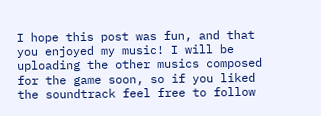I hope this post was fun, and that you enjoyed my music! I will be uploading the other musics composed for the game soon, so if you liked the soundtrack feel free to follow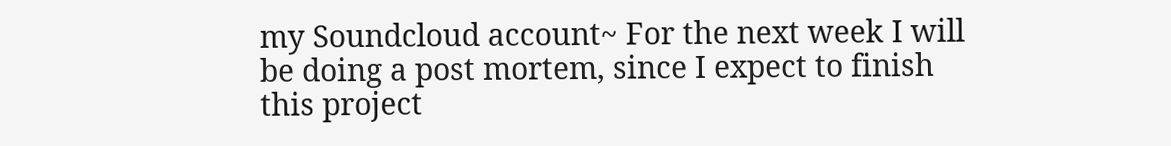my Soundcloud account~ For the next week I will be doing a post mortem, since I expect to finish this project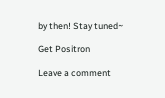by then! Stay tuned~

Get Positron

Leave a comment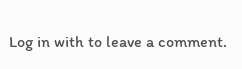Log in with to leave a comment.